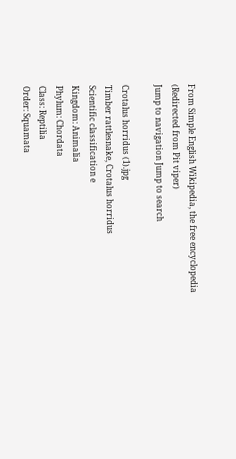From Simple English Wikipedia, the free encyclopedia
(Redirected from Pit viper)
Jump to navigation Jump to search

Crotalus horridus (1).jpg
Timber rattlesnake, Crotalus horridus
Scientific classification e
Kingdom: Animalia
Phylum: Chordata
Class: Reptilia
Order: Squamata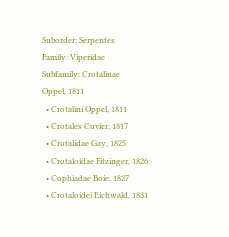Suborder: Serpentes
Family: Viperidae
Subfamily: Crotalinae
Oppel, 1811
  • Crotalini Oppel, 1811
  • Crotales Cuvier, 1817
  • Crotalidae Gay, 1825
  • Crotaloidae Fitzinger, 1826
  • Cophiadae Boie, 1827
  • Crotaloidei Eichwald, 1831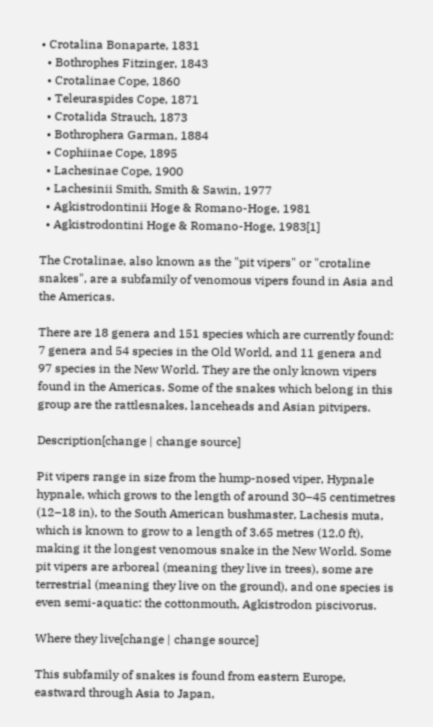• Crotalina Bonaparte, 1831
  • Bothrophes Fitzinger, 1843
  • Crotalinae Cope, 1860
  • Teleuraspides Cope, 1871
  • Crotalida Strauch, 1873
  • Bothrophera Garman, 1884
  • Cophiinae Cope, 1895
  • Lachesinae Cope, 1900
  • Lachesinii Smith, Smith & Sawin, 1977
  • Agkistrodontinii Hoge & Romano-Hoge, 1981
  • Agkistrodontini Hoge & Romano-Hoge, 1983[1]

The Crotalinae, also known as the "pit vipers" or "crotaline snakes", are a subfamily of venomous vipers found in Asia and the Americas.

There are 18 genera and 151 species which are currently found: 7 genera and 54 species in the Old World, and 11 genera and 97 species in the New World. They are the only known vipers found in the Americas. Some of the snakes which belong in this group are the rattlesnakes, lanceheads and Asian pitvipers.

Description[change | change source]

Pit vipers range in size from the hump-nosed viper, Hypnale hypnale, which grows to the length of around 30–45 centimetres (12–18 in), to the South American bushmaster, Lachesis muta, which is known to grow to a length of 3.65 metres (12.0 ft), making it the longest venomous snake in the New World. Some pit vipers are arboreal (meaning they live in trees), some are terrestrial (meaning they live on the ground), and one species is even semi-aquatic: the cottonmouth, Agkistrodon piscivorus.

Where they live[change | change source]

This subfamily of snakes is found from eastern Europe, eastward through Asia to Japan,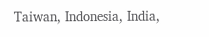Taiwan, Indonesia, India,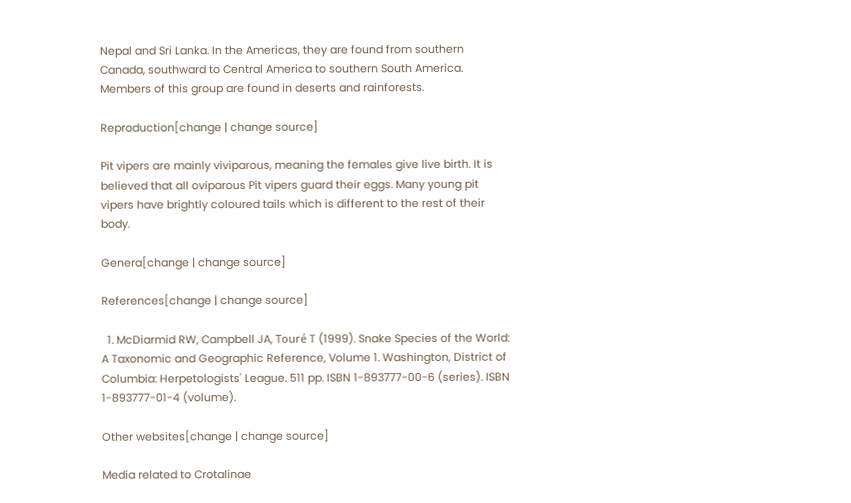Nepal and Sri Lanka. In the Americas, they are found from southern Canada, southward to Central America to southern South America. Members of this group are found in deserts and rainforests.

Reproduction[change | change source]

Pit vipers are mainly viviparous, meaning the females give live birth. It is believed that all oviparous Pit vipers guard their eggs. Many young pit vipers have brightly coloured tails which is different to the rest of their body.

Genera[change | change source]

References[change | change source]

  1. McDiarmid RW, Campbell JA, Touré T (1999). Snake Species of the World: A Taxonomic and Geographic Reference, Volume 1. Washington, District of Columbia: Herpetologists' League. 511 pp. ISBN 1-893777-00-6 (series). ISBN 1-893777-01-4 (volume).

Other websites[change | change source]

Media related to Crotalinae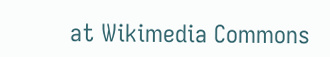at Wikimedia Commons